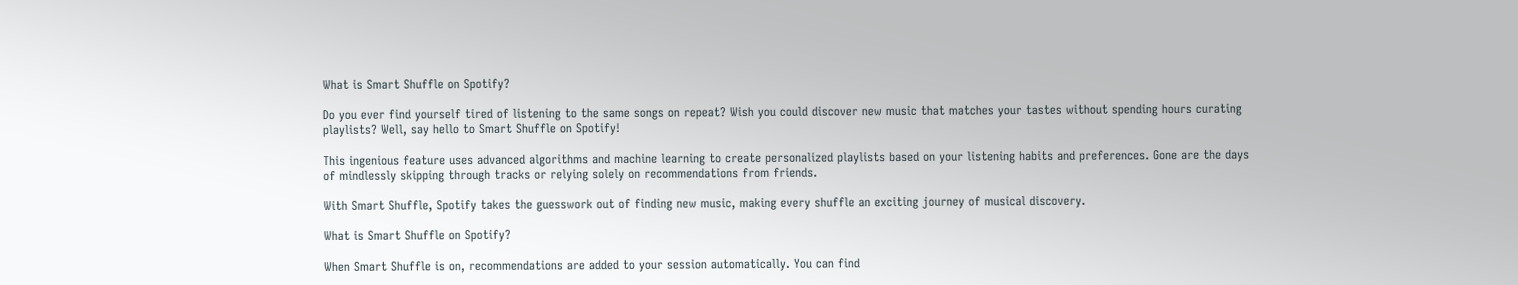What is Smart Shuffle on Spotify?

Do you ever find yourself tired of listening to the same songs on repeat? Wish you could discover new music that matches your tastes without spending hours curating playlists? Well, say hello to Smart Shuffle on Spotify!

This ingenious feature uses advanced algorithms and machine learning to create personalized playlists based on your listening habits and preferences. Gone are the days of mindlessly skipping through tracks or relying solely on recommendations from friends.

With Smart Shuffle, Spotify takes the guesswork out of finding new music, making every shuffle an exciting journey of musical discovery.

What is Smart Shuffle on Spotify?

When Smart Shuffle is on, recommendations are added to your session automatically. You can find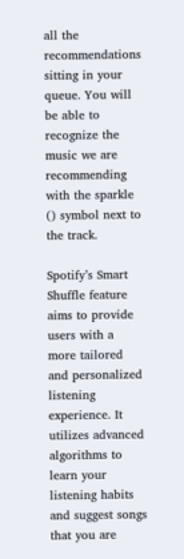all the recommendations sitting in your queue. You will be able to recognize the music we are recommending with the sparkle () symbol next to the track.

Spotify’s Smart Shuffle feature aims to provide users with a more tailored and personalized listening experience. It utilizes advanced algorithms to learn your listening habits and suggest songs that you are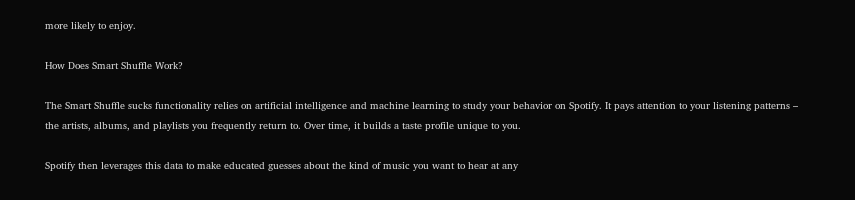more likely to enjoy.

How Does Smart Shuffle Work?

The Smart Shuffle sucks functionality relies on artificial intelligence and machine learning to study your behavior on Spotify. It pays attention to your listening patterns – the artists, albums, and playlists you frequently return to. Over time, it builds a taste profile unique to you.

Spotify then leverages this data to make educated guesses about the kind of music you want to hear at any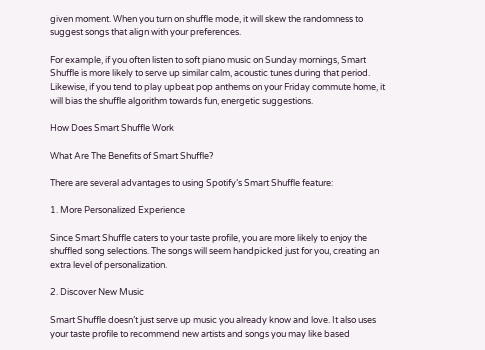given moment. When you turn on shuffle mode, it will skew the randomness to suggest songs that align with your preferences.

For example, if you often listen to soft piano music on Sunday mornings, Smart Shuffle is more likely to serve up similar calm, acoustic tunes during that period. Likewise, if you tend to play upbeat pop anthems on your Friday commute home, it will bias the shuffle algorithm towards fun, energetic suggestions.

How Does Smart Shuffle Work

What Are The Benefits of Smart Shuffle?

There are several advantages to using Spotify’s Smart Shuffle feature:

1. More Personalized Experience

Since Smart Shuffle caters to your taste profile, you are more likely to enjoy the shuffled song selections. The songs will seem handpicked just for you, creating an extra level of personalization.

2. Discover New Music

Smart Shuffle doesn’t just serve up music you already know and love. It also uses your taste profile to recommend new artists and songs you may like based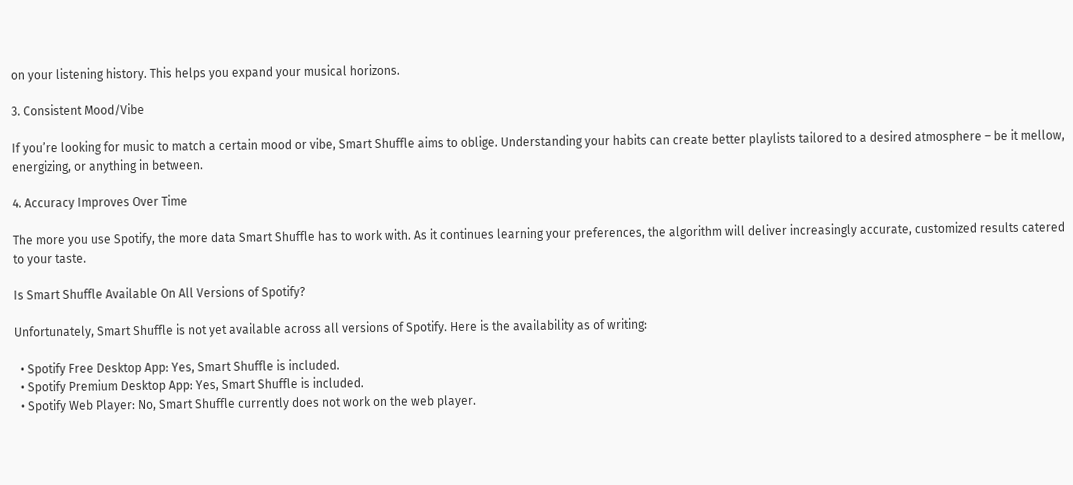on your listening history. This helps you expand your musical horizons.

3. Consistent Mood/Vibe

If you’re looking for music to match a certain mood or vibe, Smart Shuffle aims to oblige. Understanding your habits can create better playlists tailored to a desired atmosphere – be it mellow, energizing, or anything in between.

4. Accuracy Improves Over Time

The more you use Spotify, the more data Smart Shuffle has to work with. As it continues learning your preferences, the algorithm will deliver increasingly accurate, customized results catered to your taste.

Is Smart Shuffle Available On All Versions of Spotify?

Unfortunately, Smart Shuffle is not yet available across all versions of Spotify. Here is the availability as of writing:

  • Spotify Free Desktop App: Yes, Smart Shuffle is included.
  • Spotify Premium Desktop App: Yes, Smart Shuffle is included.
  • Spotify Web Player: No, Smart Shuffle currently does not work on the web player.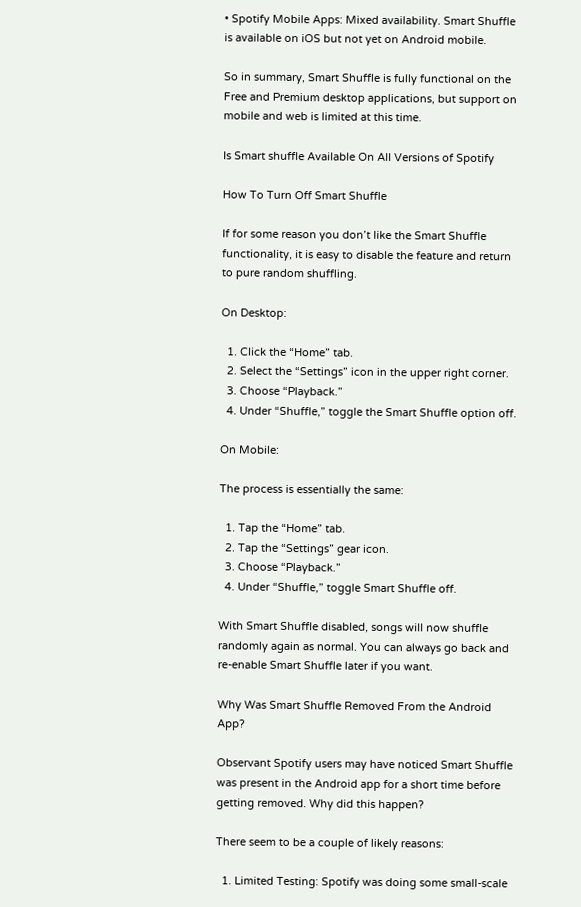• Spotify Mobile Apps: Mixed availability. Smart Shuffle is available on iOS but not yet on Android mobile.

So in summary, Smart Shuffle is fully functional on the Free and Premium desktop applications, but support on mobile and web is limited at this time.

Is Smart shuffle Available On All Versions of Spotify

How To Turn Off Smart Shuffle

If for some reason you don’t like the Smart Shuffle functionality, it is easy to disable the feature and return to pure random shuffling.

On Desktop:

  1. Click the “Home” tab.
  2. Select the “Settings” icon in the upper right corner.
  3. Choose “Playback.”
  4. Under “Shuffle,” toggle the Smart Shuffle option off.

On Mobile:

The process is essentially the same:

  1. Tap the “Home” tab.
  2. Tap the “Settings” gear icon.
  3. Choose “Playback.”
  4. Under “Shuffle,” toggle Smart Shuffle off.

With Smart Shuffle disabled, songs will now shuffle randomly again as normal. You can always go back and re-enable Smart Shuffle later if you want.

Why Was Smart Shuffle Removed From the Android App?

Observant Spotify users may have noticed Smart Shuffle was present in the Android app for a short time before getting removed. Why did this happen?

There seem to be a couple of likely reasons:

  1. Limited Testing: Spotify was doing some small-scale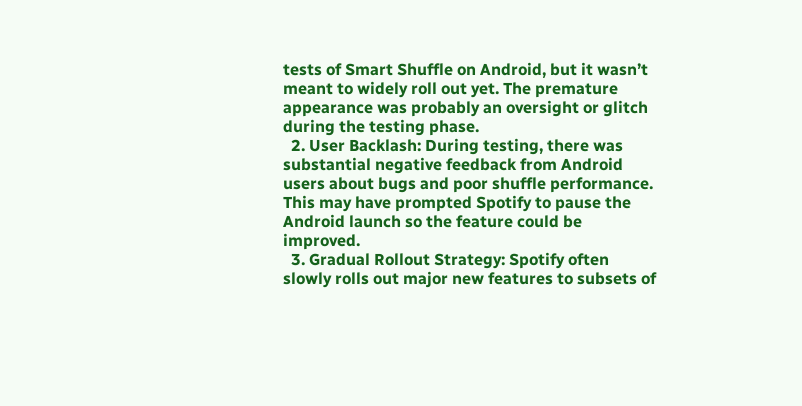tests of Smart Shuffle on Android, but it wasn’t meant to widely roll out yet. The premature appearance was probably an oversight or glitch during the testing phase.
  2. User Backlash: During testing, there was substantial negative feedback from Android users about bugs and poor shuffle performance. This may have prompted Spotify to pause the Android launch so the feature could be improved.
  3. Gradual Rollout Strategy: Spotify often slowly rolls out major new features to subsets of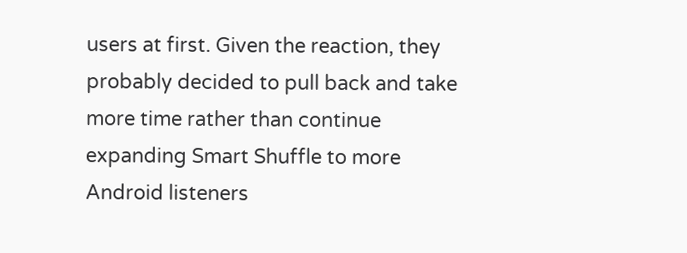users at first. Given the reaction, they probably decided to pull back and take more time rather than continue expanding Smart Shuffle to more Android listeners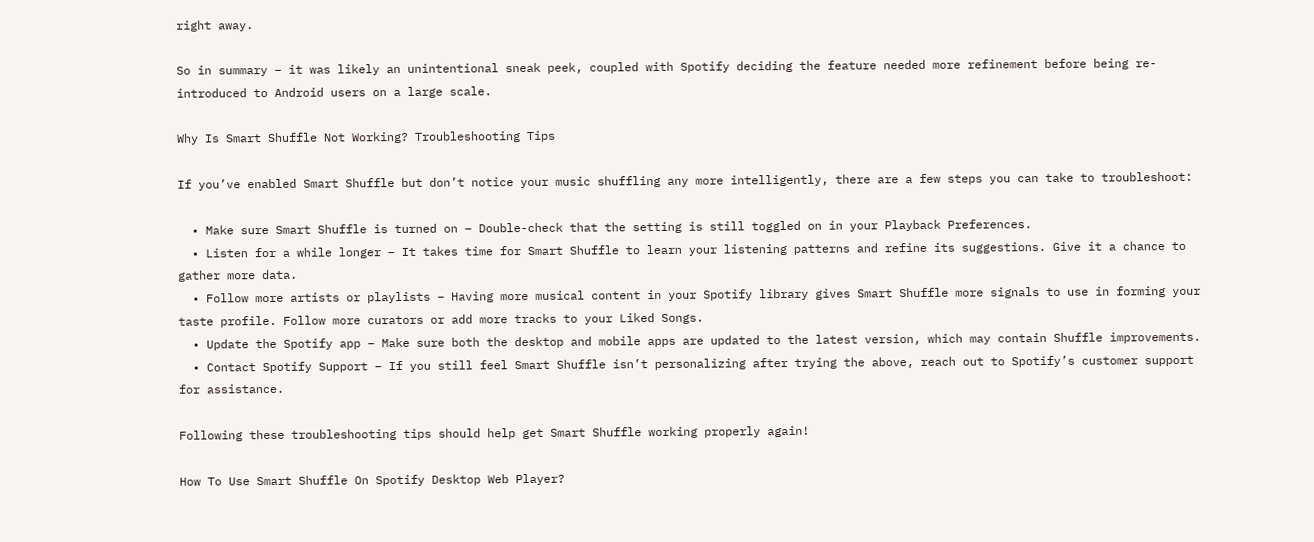right away.

So in summary – it was likely an unintentional sneak peek, coupled with Spotify deciding the feature needed more refinement before being re-introduced to Android users on a large scale.

Why Is Smart Shuffle Not Working? Troubleshooting Tips

If you’ve enabled Smart Shuffle but don’t notice your music shuffling any more intelligently, there are a few steps you can take to troubleshoot:

  • Make sure Smart Shuffle is turned on – Double-check that the setting is still toggled on in your Playback Preferences.
  • Listen for a while longer – It takes time for Smart Shuffle to learn your listening patterns and refine its suggestions. Give it a chance to gather more data.
  • Follow more artists or playlists – Having more musical content in your Spotify library gives Smart Shuffle more signals to use in forming your taste profile. Follow more curators or add more tracks to your Liked Songs.
  • Update the Spotify app – Make sure both the desktop and mobile apps are updated to the latest version, which may contain Shuffle improvements.
  • Contact Spotify Support – If you still feel Smart Shuffle isn’t personalizing after trying the above, reach out to Spotify’s customer support for assistance.

Following these troubleshooting tips should help get Smart Shuffle working properly again!

How To Use Smart Shuffle On Spotify Desktop Web Player?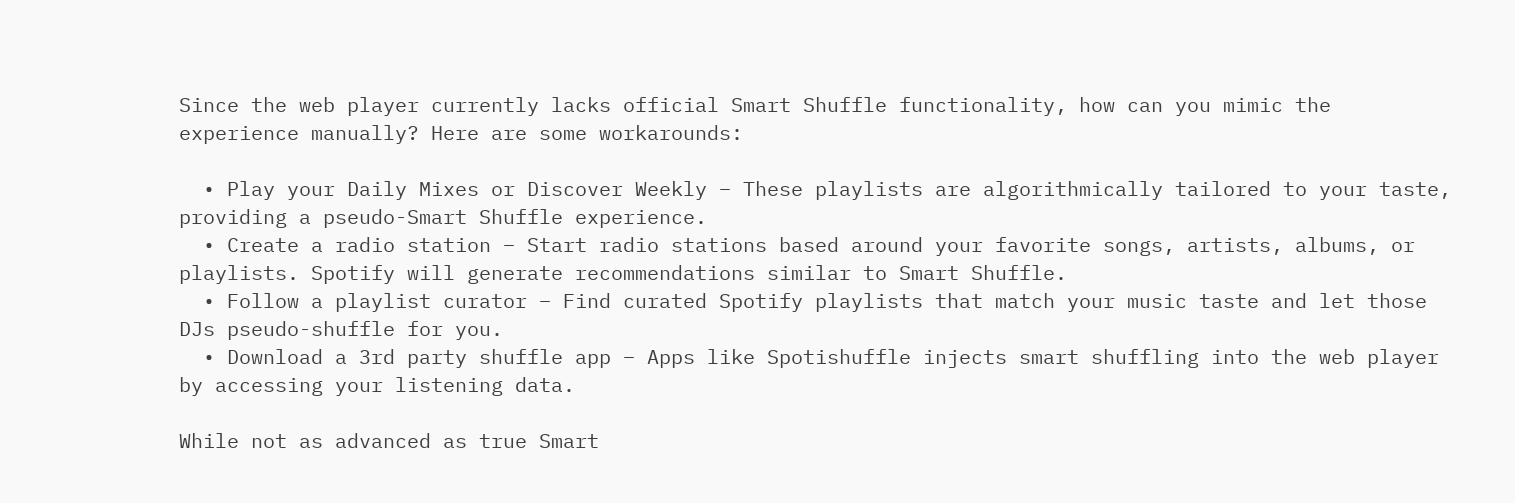Since the web player currently lacks official Smart Shuffle functionality, how can you mimic the experience manually? Here are some workarounds:

  • Play your Daily Mixes or Discover Weekly – These playlists are algorithmically tailored to your taste, providing a pseudo-Smart Shuffle experience.
  • Create a radio station – Start radio stations based around your favorite songs, artists, albums, or playlists. Spotify will generate recommendations similar to Smart Shuffle.
  • Follow a playlist curator – Find curated Spotify playlists that match your music taste and let those DJs pseudo-shuffle for you.
  • Download a 3rd party shuffle app – Apps like Spotishuffle injects smart shuffling into the web player by accessing your listening data.

While not as advanced as true Smart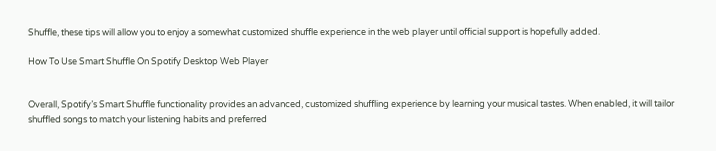Shuffle, these tips will allow you to enjoy a somewhat customized shuffle experience in the web player until official support is hopefully added.

How To Use Smart Shuffle On Spotify Desktop Web Player


Overall, Spotify’s Smart Shuffle functionality provides an advanced, customized shuffling experience by learning your musical tastes. When enabled, it will tailor shuffled songs to match your listening habits and preferred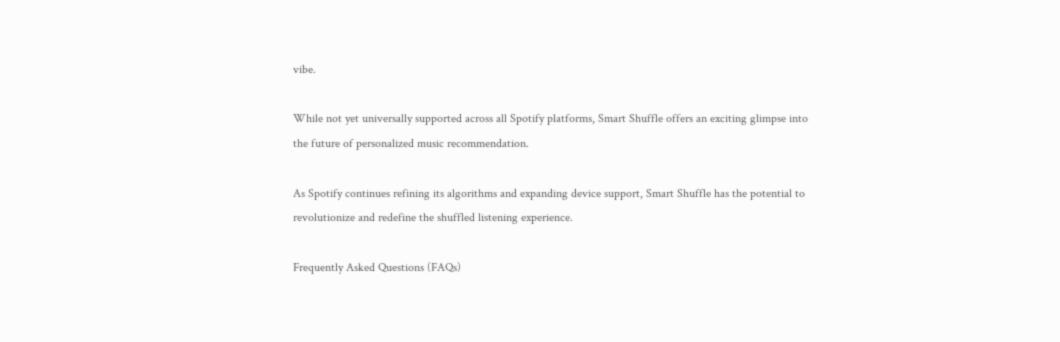vibe.

While not yet universally supported across all Spotify platforms, Smart Shuffle offers an exciting glimpse into the future of personalized music recommendation.

As Spotify continues refining its algorithms and expanding device support, Smart Shuffle has the potential to revolutionize and redefine the shuffled listening experience.

Frequently Asked Questions (FAQs)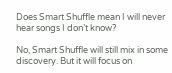Does Smart Shuffle mean I will never hear songs I don’t know?

No, Smart Shuffle will still mix in some discovery. But it will focus on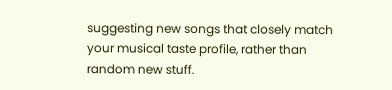suggesting new songs that closely match your musical taste profile, rather than random new stuff.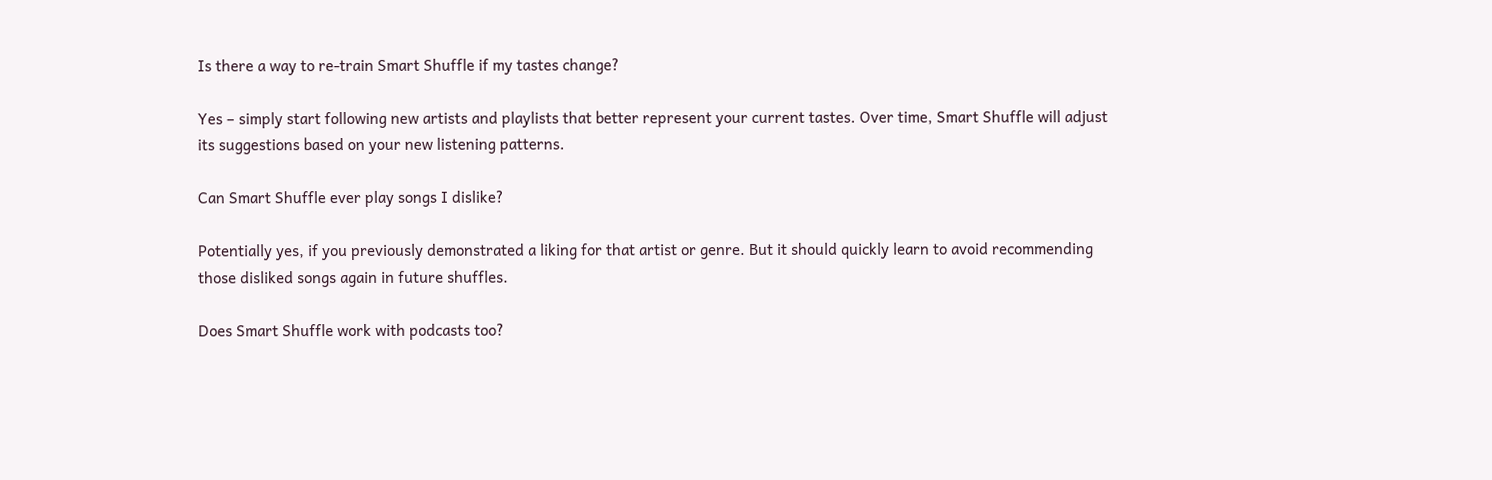Is there a way to re-train Smart Shuffle if my tastes change?

Yes – simply start following new artists and playlists that better represent your current tastes. Over time, Smart Shuffle will adjust its suggestions based on your new listening patterns.

Can Smart Shuffle ever play songs I dislike?

Potentially yes, if you previously demonstrated a liking for that artist or genre. But it should quickly learn to avoid recommending those disliked songs again in future shuffles.

Does Smart Shuffle work with podcasts too?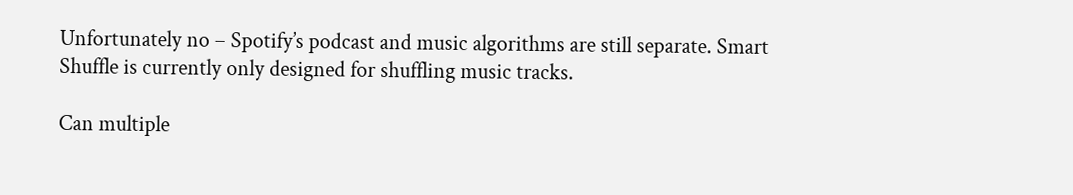Unfortunately no – Spotify’s podcast and music algorithms are still separate. Smart Shuffle is currently only designed for shuffling music tracks.

Can multiple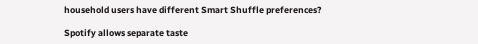household users have different Smart Shuffle preferences?

Spotify allows separate taste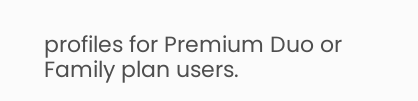profiles for Premium Duo or Family plan users.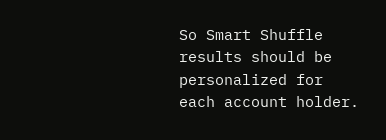So Smart Shuffle results should be personalized for each account holder.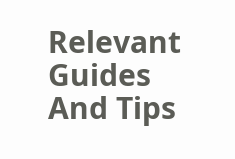Relevant Guides And Tips